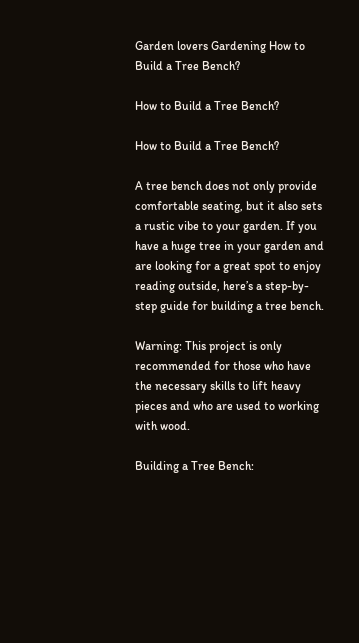Garden lovers Gardening How to Build a Tree Bench?

How to Build a Tree Bench?

How to Build a Tree Bench?

A tree bench does not only provide comfortable seating, but it also sets a rustic vibe to your garden. If you have a huge tree in your garden and are looking for a great spot to enjoy reading outside, here’s a step-by-step guide for building a tree bench.

Warning: This project is only recommended for those who have the necessary skills to lift heavy pieces and who are used to working with wood.

Building a Tree Bench: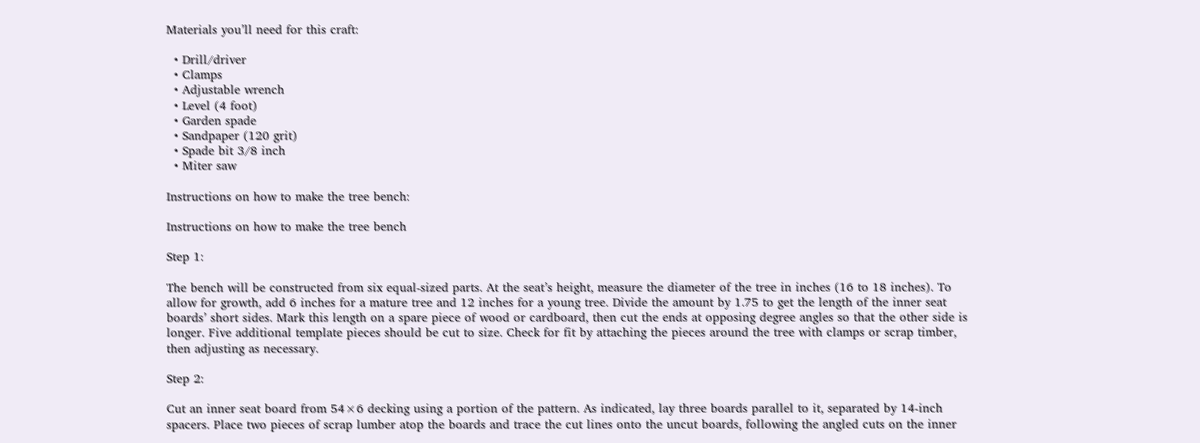Materials you’ll need for this craft:

  • Drill/driver
  • Clamps
  • Adjustable wrench
  • Level (4 foot)
  • Garden spade
  • Sandpaper (120 grit)
  • Spade bit 3/8 inch
  • Miter saw

Instructions on how to make the tree bench:

Instructions on how to make the tree bench

Step 1:

The bench will be constructed from six equal-sized parts. At the seat’s height, measure the diameter of the tree in inches (16 to 18 inches). To allow for growth, add 6 inches for a mature tree and 12 inches for a young tree. Divide the amount by 1.75 to get the length of the inner seat boards’ short sides. Mark this length on a spare piece of wood or cardboard, then cut the ends at opposing degree angles so that the other side is longer. Five additional template pieces should be cut to size. Check for fit by attaching the pieces around the tree with clamps or scrap timber, then adjusting as necessary.

Step 2:

Cut an inner seat board from 54×6 decking using a portion of the pattern. As indicated, lay three boards parallel to it, separated by 14-inch spacers. Place two pieces of scrap lumber atop the boards and trace the cut lines onto the uncut boards, following the angled cuts on the inner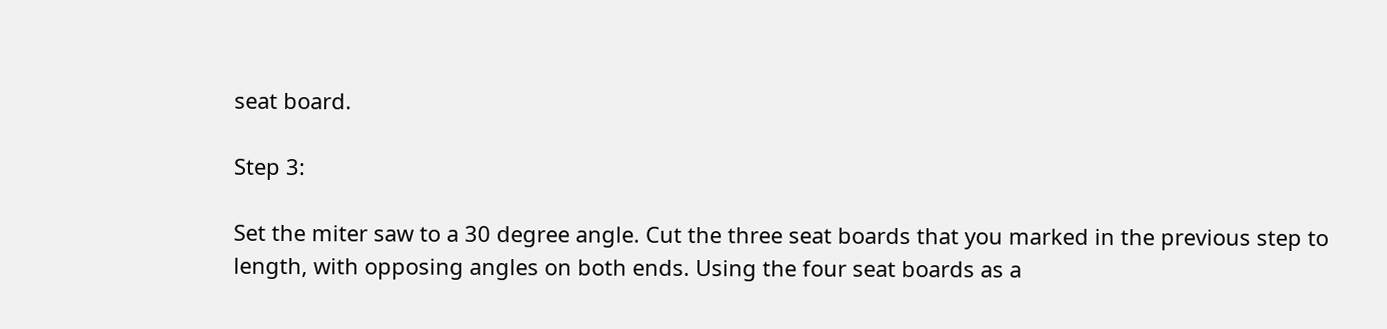seat board.

Step 3:

Set the miter saw to a 30 degree angle. Cut the three seat boards that you marked in the previous step to length, with opposing angles on both ends. Using the four seat boards as a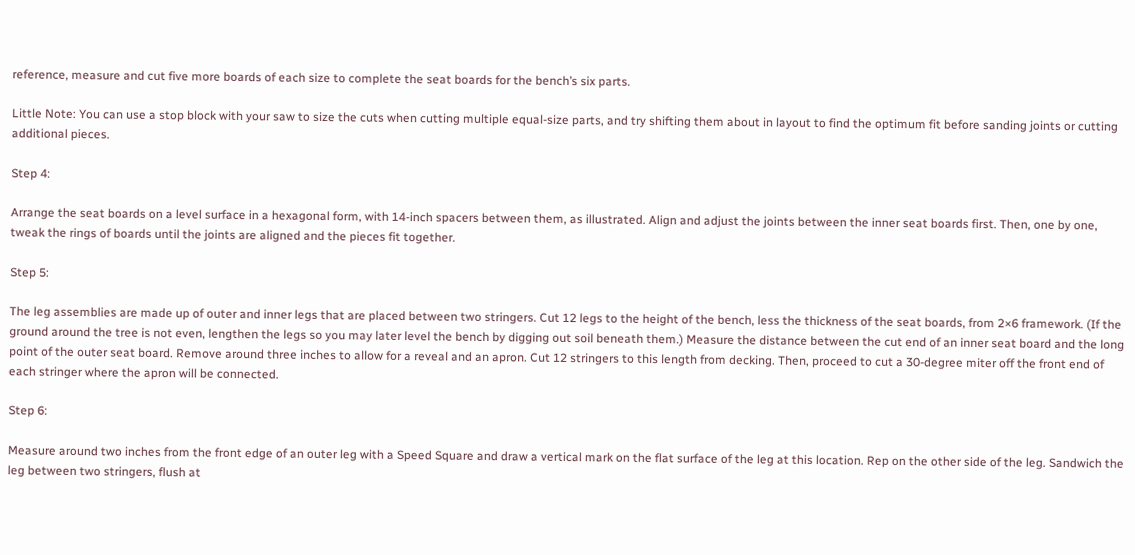reference, measure and cut five more boards of each size to complete the seat boards for the bench’s six parts.

Little Note: You can use a stop block with your saw to size the cuts when cutting multiple equal-size parts, and try shifting them about in layout to find the optimum fit before sanding joints or cutting additional pieces.

Step 4:

Arrange the seat boards on a level surface in a hexagonal form, with 14-inch spacers between them, as illustrated. Align and adjust the joints between the inner seat boards first. Then, one by one, tweak the rings of boards until the joints are aligned and the pieces fit together.

Step 5:

The leg assemblies are made up of outer and inner legs that are placed between two stringers. Cut 12 legs to the height of the bench, less the thickness of the seat boards, from 2×6 framework. (If the ground around the tree is not even, lengthen the legs so you may later level the bench by digging out soil beneath them.) Measure the distance between the cut end of an inner seat board and the long point of the outer seat board. Remove around three inches to allow for a reveal and an apron. Cut 12 stringers to this length from decking. Then, proceed to cut a 30-degree miter off the front end of each stringer where the apron will be connected.

Step 6:

Measure around two inches from the front edge of an outer leg with a Speed Square and draw a vertical mark on the flat surface of the leg at this location. Rep on the other side of the leg. Sandwich the leg between two stringers, flush at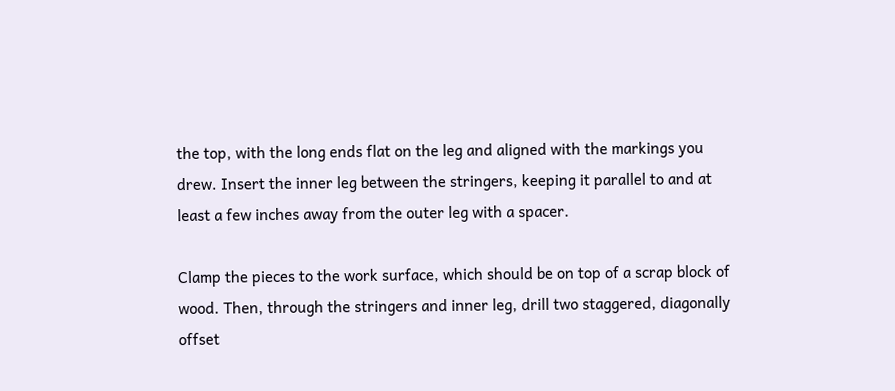the top, with the long ends flat on the leg and aligned with the markings you drew. Insert the inner leg between the stringers, keeping it parallel to and at least a few inches away from the outer leg with a spacer.

Clamp the pieces to the work surface, which should be on top of a scrap block of wood. Then, through the stringers and inner leg, drill two staggered, diagonally offset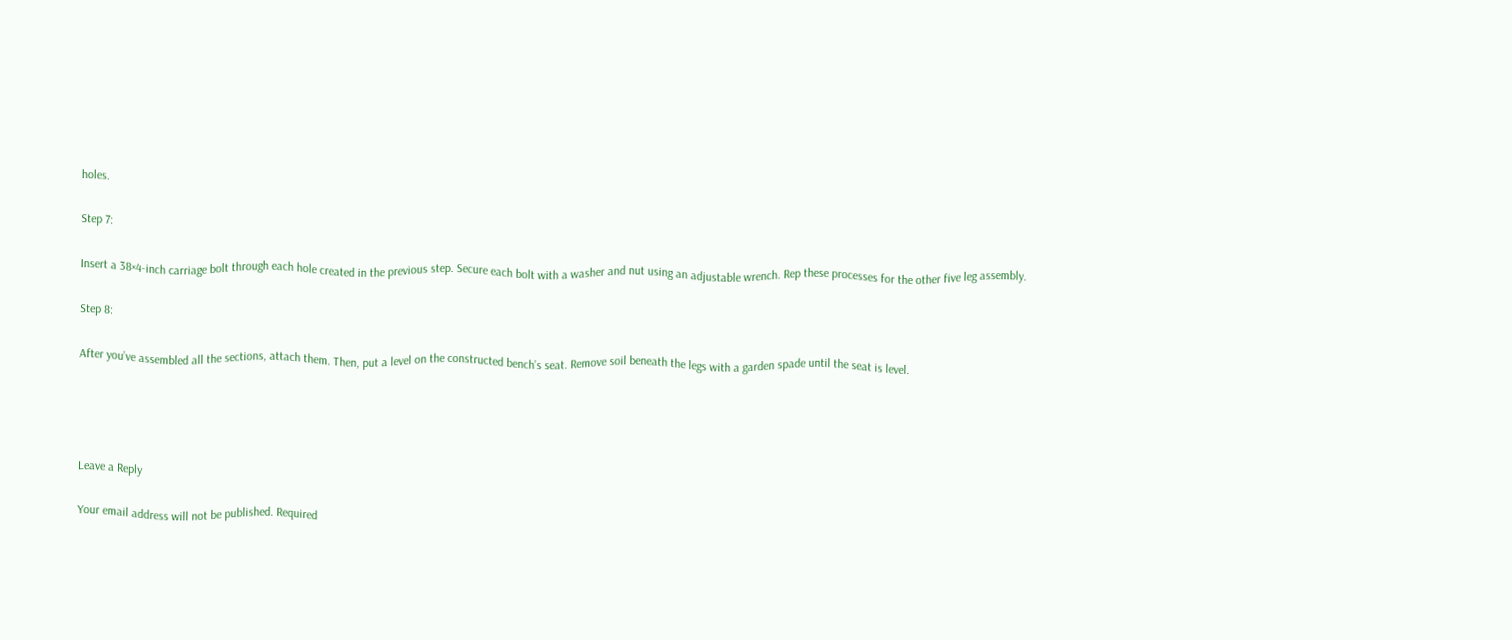holes.

Step 7:

Insert a 38×4-inch carriage bolt through each hole created in the previous step. Secure each bolt with a washer and nut using an adjustable wrench. Rep these processes for the other five leg assembly.

Step 8:

After you’ve assembled all the sections, attach them. Then, put a level on the constructed bench’s seat. Remove soil beneath the legs with a garden spade until the seat is level.




Leave a Reply

Your email address will not be published. Required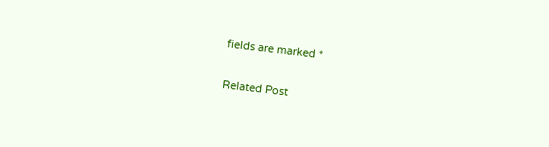fields are marked *

Related Post